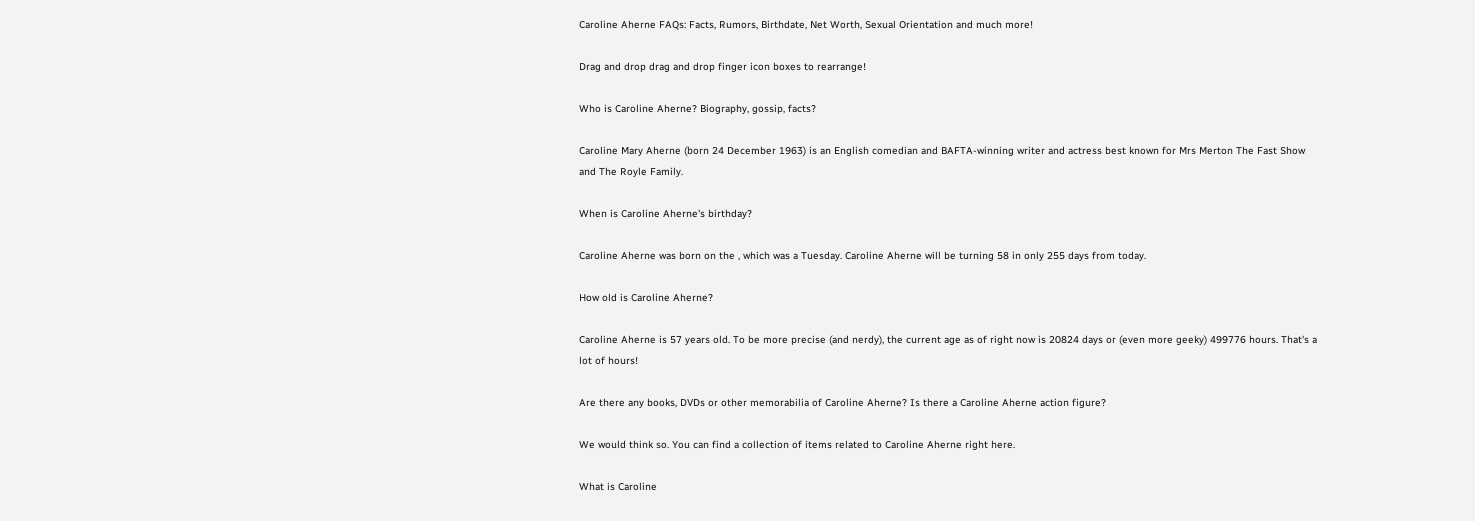Caroline Aherne FAQs: Facts, Rumors, Birthdate, Net Worth, Sexual Orientation and much more!

Drag and drop drag and drop finger icon boxes to rearrange!

Who is Caroline Aherne? Biography, gossip, facts?

Caroline Mary Aherne (born 24 December 1963) is an English comedian and BAFTA-winning writer and actress best known for Mrs Merton The Fast Show and The Royle Family.

When is Caroline Aherne's birthday?

Caroline Aherne was born on the , which was a Tuesday. Caroline Aherne will be turning 58 in only 255 days from today.

How old is Caroline Aherne?

Caroline Aherne is 57 years old. To be more precise (and nerdy), the current age as of right now is 20824 days or (even more geeky) 499776 hours. That's a lot of hours!

Are there any books, DVDs or other memorabilia of Caroline Aherne? Is there a Caroline Aherne action figure?

We would think so. You can find a collection of items related to Caroline Aherne right here.

What is Caroline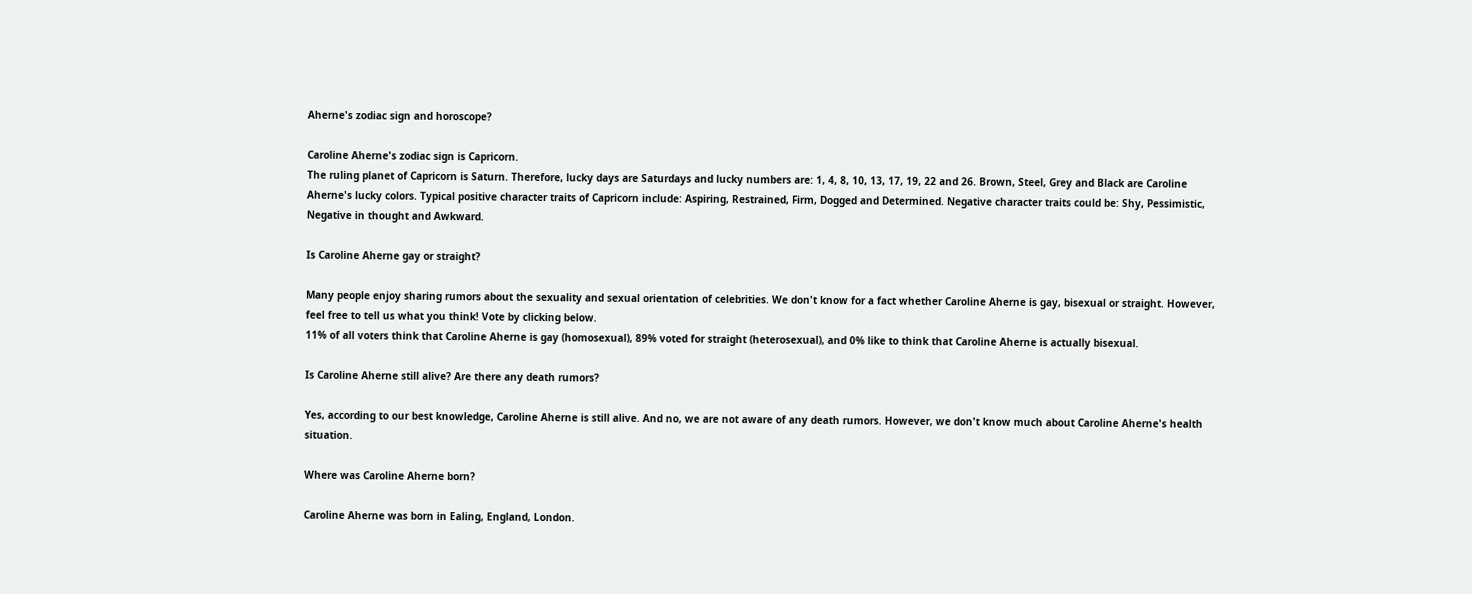Aherne's zodiac sign and horoscope?

Caroline Aherne's zodiac sign is Capricorn.
The ruling planet of Capricorn is Saturn. Therefore, lucky days are Saturdays and lucky numbers are: 1, 4, 8, 10, 13, 17, 19, 22 and 26. Brown, Steel, Grey and Black are Caroline Aherne's lucky colors. Typical positive character traits of Capricorn include: Aspiring, Restrained, Firm, Dogged and Determined. Negative character traits could be: Shy, Pessimistic, Negative in thought and Awkward.

Is Caroline Aherne gay or straight?

Many people enjoy sharing rumors about the sexuality and sexual orientation of celebrities. We don't know for a fact whether Caroline Aherne is gay, bisexual or straight. However, feel free to tell us what you think! Vote by clicking below.
11% of all voters think that Caroline Aherne is gay (homosexual), 89% voted for straight (heterosexual), and 0% like to think that Caroline Aherne is actually bisexual.

Is Caroline Aherne still alive? Are there any death rumors?

Yes, according to our best knowledge, Caroline Aherne is still alive. And no, we are not aware of any death rumors. However, we don't know much about Caroline Aherne's health situation.

Where was Caroline Aherne born?

Caroline Aherne was born in Ealing, England, London.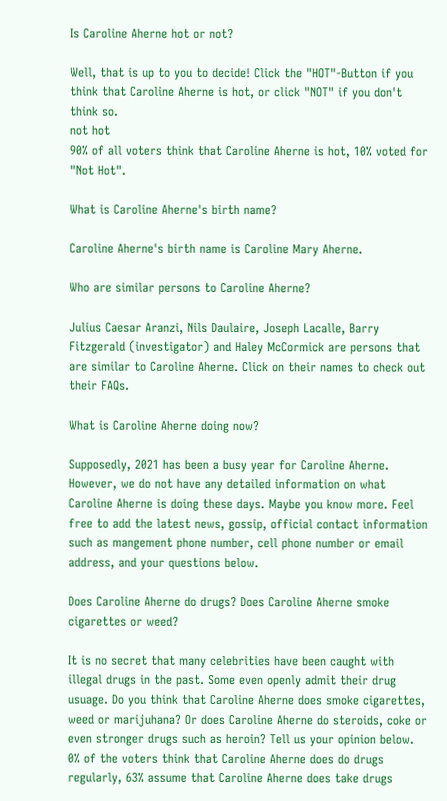Is Caroline Aherne hot or not?

Well, that is up to you to decide! Click the "HOT"-Button if you think that Caroline Aherne is hot, or click "NOT" if you don't think so.
not hot
90% of all voters think that Caroline Aherne is hot, 10% voted for "Not Hot".

What is Caroline Aherne's birth name?

Caroline Aherne's birth name is Caroline Mary Aherne.

Who are similar persons to Caroline Aherne?

Julius Caesar Aranzi, Nils Daulaire, Joseph Lacalle, Barry Fitzgerald (investigator) and Haley McCormick are persons that are similar to Caroline Aherne. Click on their names to check out their FAQs.

What is Caroline Aherne doing now?

Supposedly, 2021 has been a busy year for Caroline Aherne. However, we do not have any detailed information on what Caroline Aherne is doing these days. Maybe you know more. Feel free to add the latest news, gossip, official contact information such as mangement phone number, cell phone number or email address, and your questions below.

Does Caroline Aherne do drugs? Does Caroline Aherne smoke cigarettes or weed?

It is no secret that many celebrities have been caught with illegal drugs in the past. Some even openly admit their drug usuage. Do you think that Caroline Aherne does smoke cigarettes, weed or marijuhana? Or does Caroline Aherne do steroids, coke or even stronger drugs such as heroin? Tell us your opinion below.
0% of the voters think that Caroline Aherne does do drugs regularly, 63% assume that Caroline Aherne does take drugs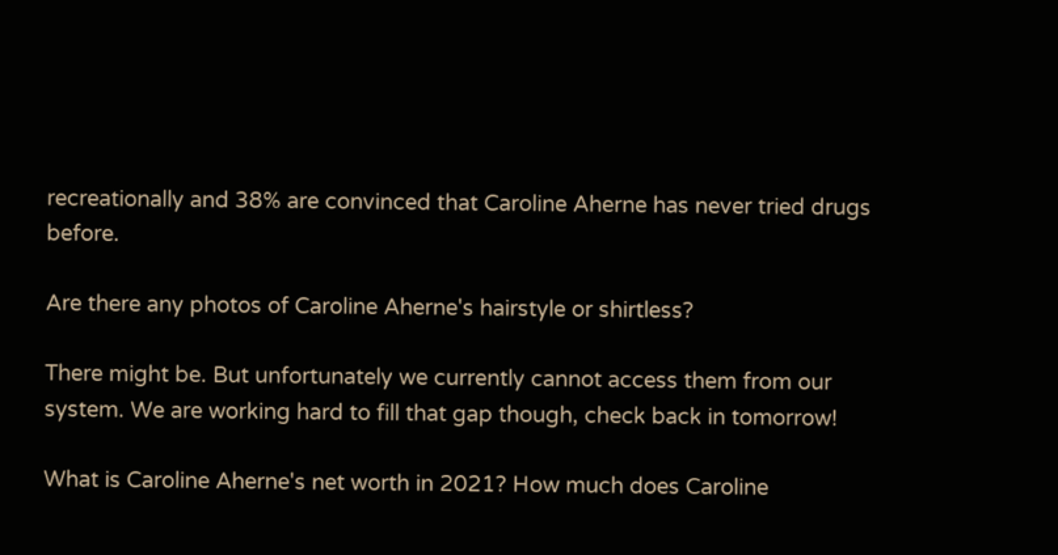recreationally and 38% are convinced that Caroline Aherne has never tried drugs before.

Are there any photos of Caroline Aherne's hairstyle or shirtless?

There might be. But unfortunately we currently cannot access them from our system. We are working hard to fill that gap though, check back in tomorrow!

What is Caroline Aherne's net worth in 2021? How much does Caroline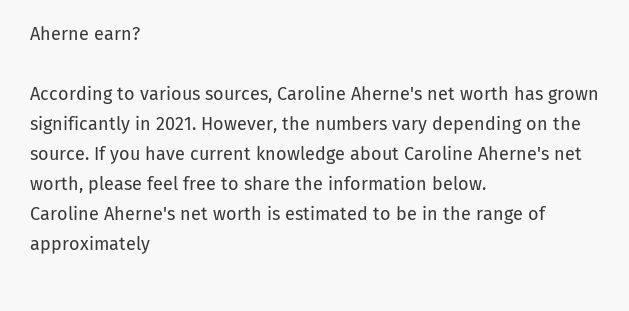Aherne earn?

According to various sources, Caroline Aherne's net worth has grown significantly in 2021. However, the numbers vary depending on the source. If you have current knowledge about Caroline Aherne's net worth, please feel free to share the information below.
Caroline Aherne's net worth is estimated to be in the range of approximately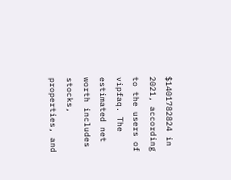$1401782824 in 2021, according to the users of vipfaq. The estimated net worth includes stocks, properties, and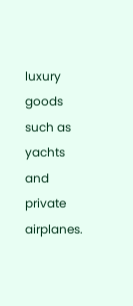luxury goods such as yachts and private airplanes.